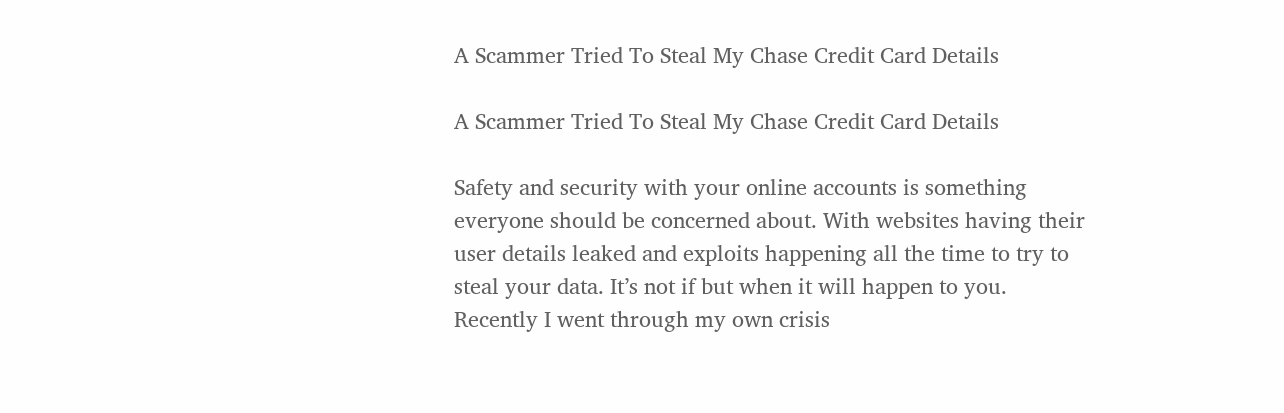A Scammer Tried To Steal My Chase Credit Card Details

A Scammer Tried To Steal My Chase Credit Card Details

Safety and security with your online accounts is something everyone should be concerned about. With websites having their user details leaked and exploits happening all the time to try to steal your data. It’s not if but when it will happen to you. Recently I went through my own crisis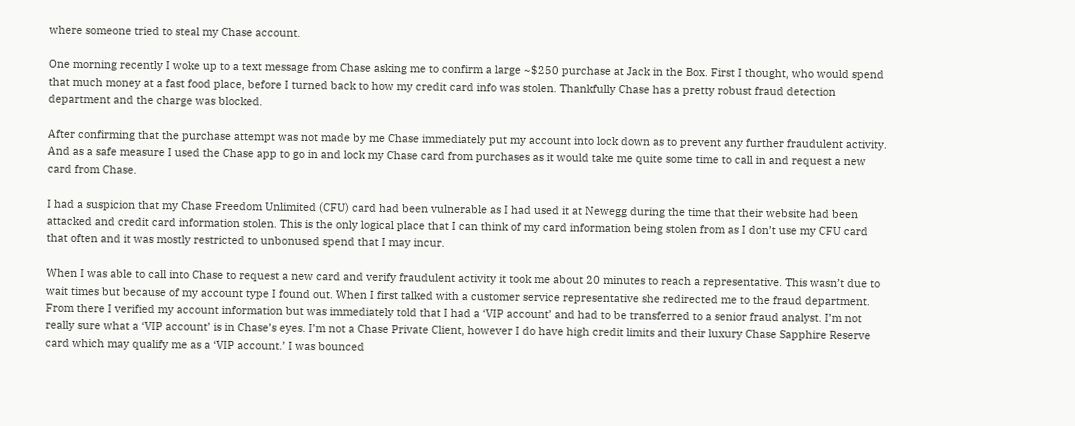where someone tried to steal my Chase account.

One morning recently I woke up to a text message from Chase asking me to confirm a large ~$250 purchase at Jack in the Box. First I thought, who would spend that much money at a fast food place, before I turned back to how my credit card info was stolen. Thankfully Chase has a pretty robust fraud detection department and the charge was blocked.

After confirming that the purchase attempt was not made by me Chase immediately put my account into lock down as to prevent any further fraudulent activity. And as a safe measure I used the Chase app to go in and lock my Chase card from purchases as it would take me quite some time to call in and request a new card from Chase.

I had a suspicion that my Chase Freedom Unlimited (CFU) card had been vulnerable as I had used it at Newegg during the time that their website had been attacked and credit card information stolen. This is the only logical place that I can think of my card information being stolen from as I don’t use my CFU card that often and it was mostly restricted to unbonused spend that I may incur.

When I was able to call into Chase to request a new card and verify fraudulent activity it took me about 20 minutes to reach a representative. This wasn’t due to wait times but because of my account type I found out. When I first talked with a customer service representative she redirected me to the fraud department. From there I verified my account information but was immediately told that I had a ‘VIP account’ and had to be transferred to a senior fraud analyst. I’m not really sure what a ‘VIP account’ is in Chase’s eyes. I’m not a Chase Private Client, however I do have high credit limits and their luxury Chase Sapphire Reserve card which may qualify me as a ‘VIP account.’ I was bounced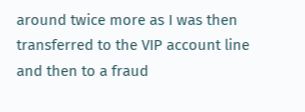around twice more as I was then transferred to the VIP account line and then to a fraud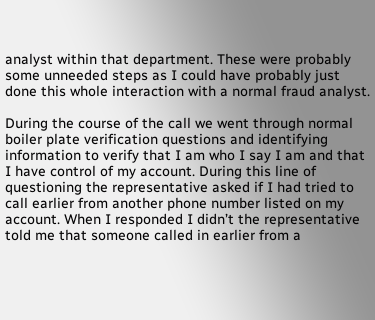analyst within that department. These were probably some unneeded steps as I could have probably just done this whole interaction with a normal fraud analyst.

During the course of the call we went through normal boiler plate verification questions and identifying information to verify that I am who I say I am and that I have control of my account. During this line of questioning the representative asked if I had tried to call earlier from another phone number listed on my account. When I responded I didn’t the representative told me that someone called in earlier from a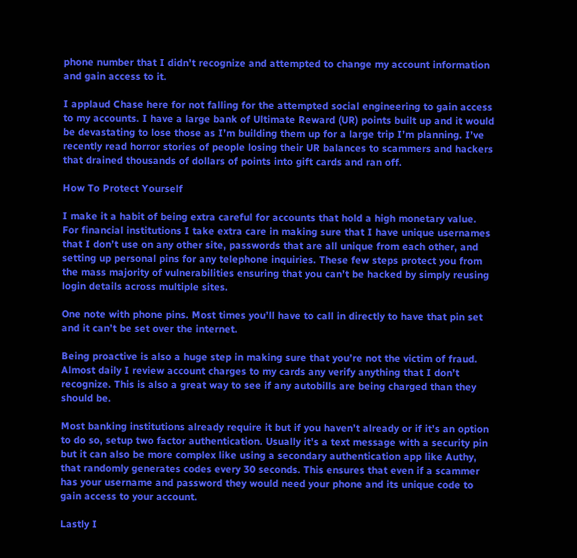phone number that I didn’t recognize and attempted to change my account information and gain access to it.

I applaud Chase here for not falling for the attempted social engineering to gain access to my accounts. I have a large bank of Ultimate Reward (UR) points built up and it would be devastating to lose those as I’m building them up for a large trip I’m planning. I’ve recently read horror stories of people losing their UR balances to scammers and hackers that drained thousands of dollars of points into gift cards and ran off.

How To Protect Yourself

I make it a habit of being extra careful for accounts that hold a high monetary value. For financial institutions I take extra care in making sure that I have unique usernames that I don’t use on any other site, passwords that are all unique from each other, and setting up personal pins for any telephone inquiries. These few steps protect you from the mass majority of vulnerabilities ensuring that you can’t be hacked by simply reusing login details across multiple sites.

One note with phone pins. Most times you’ll have to call in directly to have that pin set and it can’t be set over the internet.

Being proactive is also a huge step in making sure that you’re not the victim of fraud. Almost daily I review account charges to my cards any verify anything that I don’t recognize. This is also a great way to see if any autobills are being charged than they should be.

Most banking institutions already require it but if you haven’t already or if it’s an option to do so, setup two factor authentication. Usually it’s a text message with a security pin but it can also be more complex like using a secondary authentication app like Authy, that randomly generates codes every 30 seconds. This ensures that even if a scammer has your username and password they would need your phone and its unique code to gain access to your account.

Lastly I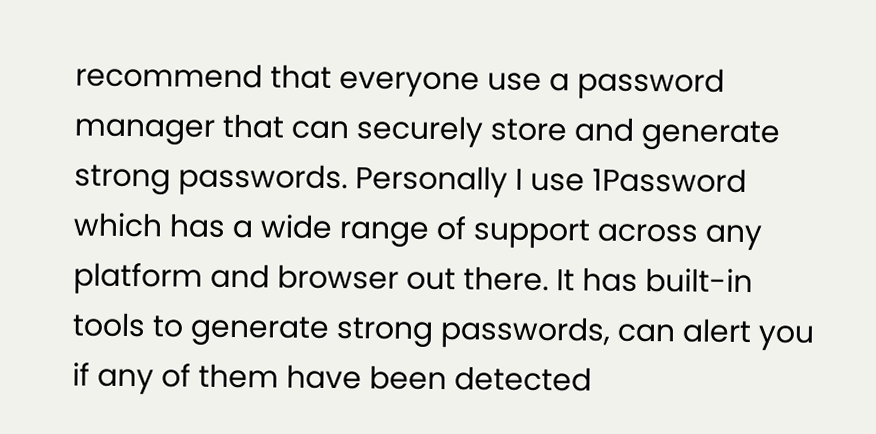recommend that everyone use a password manager that can securely store and generate strong passwords. Personally I use 1Password which has a wide range of support across any platform and browser out there. It has built-in tools to generate strong passwords, can alert you if any of them have been detected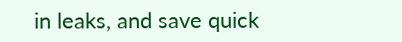in leaks, and save quick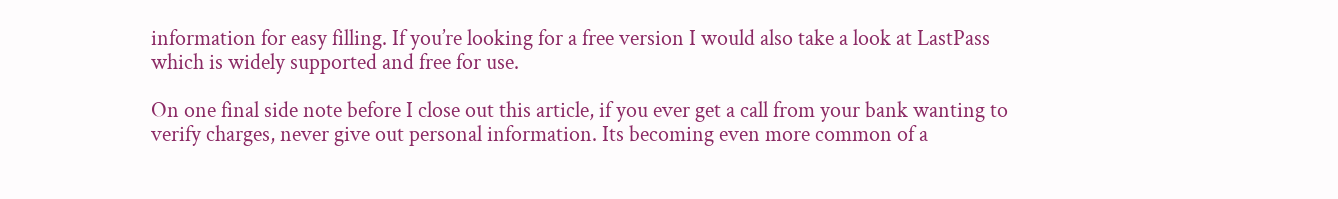information for easy filling. If you’re looking for a free version I would also take a look at LastPass which is widely supported and free for use.

On one final side note before I close out this article, if you ever get a call from your bank wanting to verify charges, never give out personal information. Its becoming even more common of a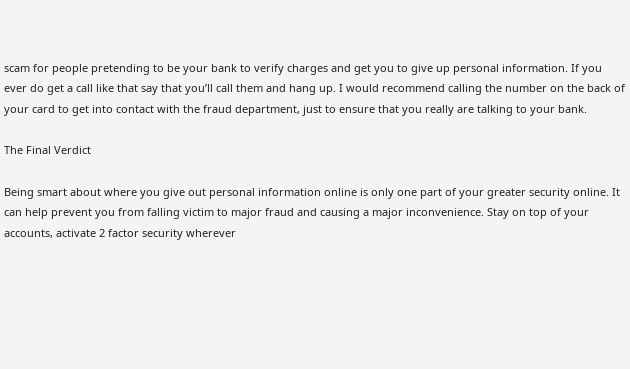scam for people pretending to be your bank to verify charges and get you to give up personal information. If you ever do get a call like that say that you’ll call them and hang up. I would recommend calling the number on the back of your card to get into contact with the fraud department, just to ensure that you really are talking to your bank.

The Final Verdict

Being smart about where you give out personal information online is only one part of your greater security online. It can help prevent you from falling victim to major fraud and causing a major inconvenience. Stay on top of your accounts, activate 2 factor security wherever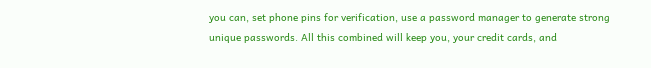you can, set phone pins for verification, use a password manager to generate strong unique passwords. All this combined will keep you, your credit cards, and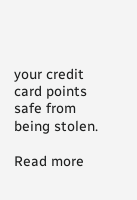your credit card points safe from being stolen.

Read more